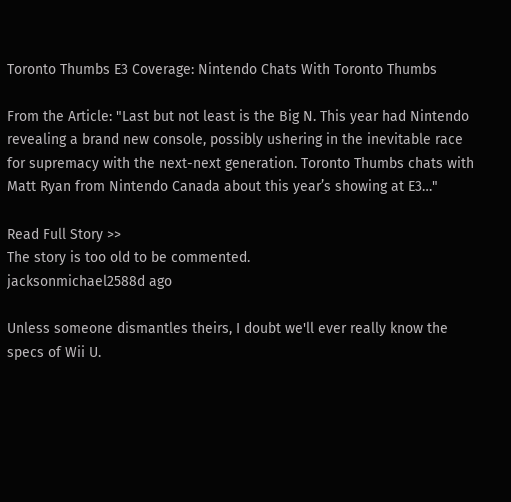Toronto Thumbs E3 Coverage: Nintendo Chats With Toronto Thumbs

From the Article: "Last but not least is the Big N. This year had Nintendo revealing a brand new console, possibly ushering in the inevitable race for supremacy with the next-next generation. Toronto Thumbs chats with Matt Ryan from Nintendo Canada about this year’s showing at E3…"

Read Full Story >>
The story is too old to be commented.
jacksonmichael2588d ago

Unless someone dismantles theirs, I doubt we'll ever really know the specs of Wii U.